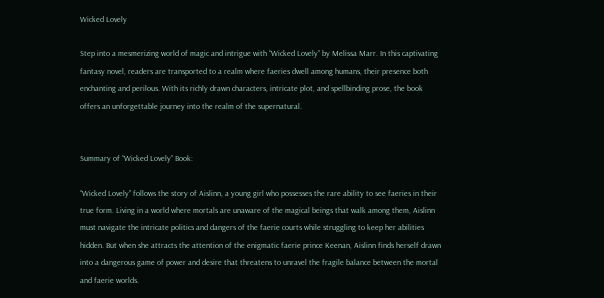Wicked Lovely

Step into a mesmerizing world of magic and intrigue with “Wicked Lovely” by Melissa Marr. In this captivating fantasy novel, readers are transported to a realm where faeries dwell among humans, their presence both enchanting and perilous. With its richly drawn characters, intricate plot, and spellbinding prose, the book offers an unforgettable journey into the realm of the supernatural.


Summary of “Wicked Lovely” Book:

“Wicked Lovely” follows the story of Aislinn, a young girl who possesses the rare ability to see faeries in their true form. Living in a world where mortals are unaware of the magical beings that walk among them, Aislinn must navigate the intricate politics and dangers of the faerie courts while struggling to keep her abilities hidden. But when she attracts the attention of the enigmatic faerie prince Keenan, Aislinn finds herself drawn into a dangerous game of power and desire that threatens to unravel the fragile balance between the mortal and faerie worlds.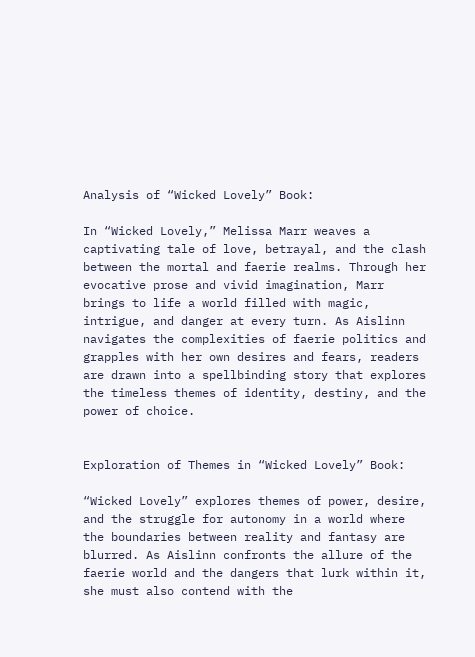Analysis of “Wicked Lovely” Book:

In “Wicked Lovely,” Melissa Marr weaves a captivating tale of love, betrayal, and the clash between the mortal and faerie realms. Through her evocative prose and vivid imagination, Marr brings to life a world filled with magic, intrigue, and danger at every turn. As Aislinn navigates the complexities of faerie politics and grapples with her own desires and fears, readers are drawn into a spellbinding story that explores the timeless themes of identity, destiny, and the power of choice.


Exploration of Themes in “Wicked Lovely” Book:

“Wicked Lovely” explores themes of power, desire, and the struggle for autonomy in a world where the boundaries between reality and fantasy are blurred. As Aislinn confronts the allure of the faerie world and the dangers that lurk within it, she must also contend with the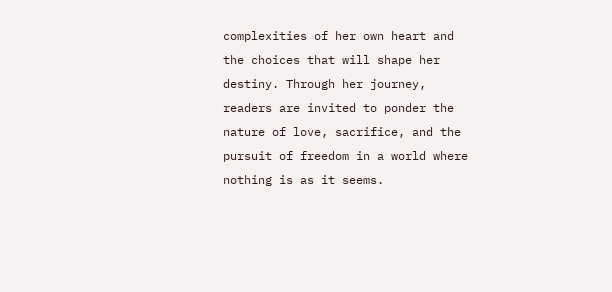complexities of her own heart and the choices that will shape her destiny. Through her journey, readers are invited to ponder the nature of love, sacrifice, and the pursuit of freedom in a world where nothing is as it seems.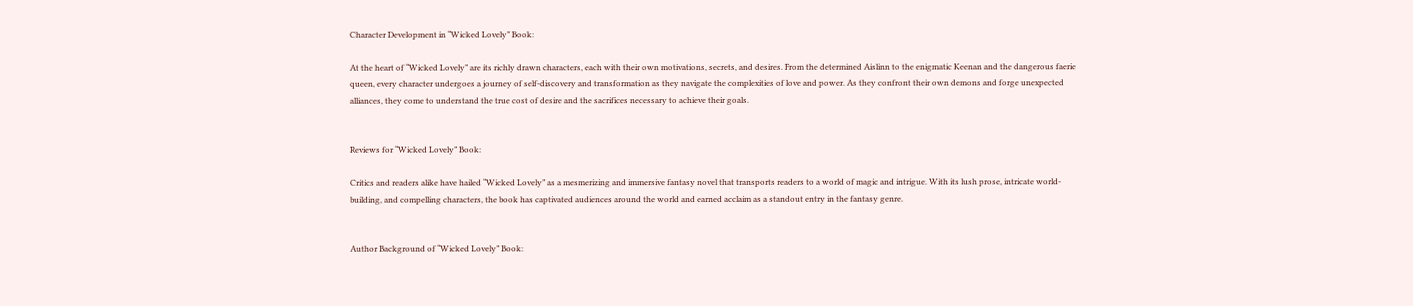Character Development in “Wicked Lovely” Book:

At the heart of “Wicked Lovely” are its richly drawn characters, each with their own motivations, secrets, and desires. From the determined Aislinn to the enigmatic Keenan and the dangerous faerie queen, every character undergoes a journey of self-discovery and transformation as they navigate the complexities of love and power. As they confront their own demons and forge unexpected alliances, they come to understand the true cost of desire and the sacrifices necessary to achieve their goals.


Reviews for “Wicked Lovely” Book:

Critics and readers alike have hailed “Wicked Lovely” as a mesmerizing and immersive fantasy novel that transports readers to a world of magic and intrigue. With its lush prose, intricate world-building, and compelling characters, the book has captivated audiences around the world and earned acclaim as a standout entry in the fantasy genre.


Author Background of “Wicked Lovely” Book: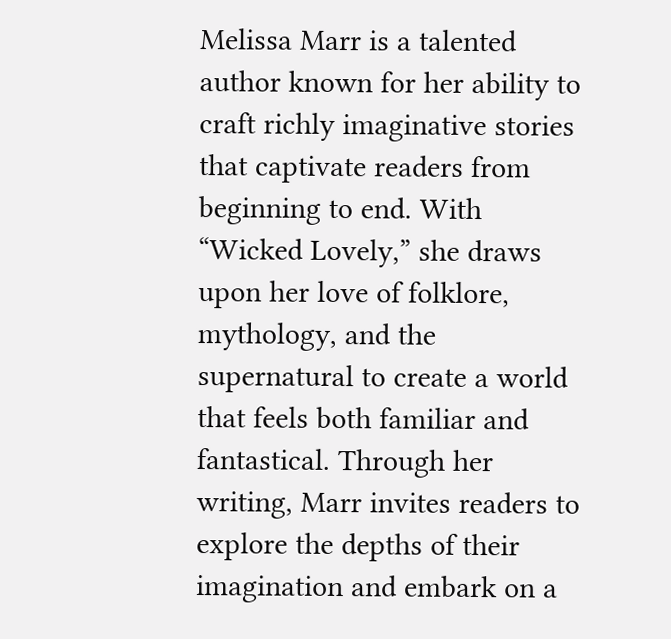Melissa Marr is a talented author known for her ability to craft richly imaginative stories that captivate readers from beginning to end. With “Wicked Lovely,” she draws upon her love of folklore, mythology, and the supernatural to create a world that feels both familiar and fantastical. Through her writing, Marr invites readers to explore the depths of their imagination and embark on a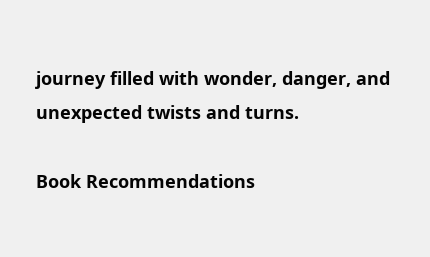journey filled with wonder, danger, and unexpected twists and turns.

Book Recommendations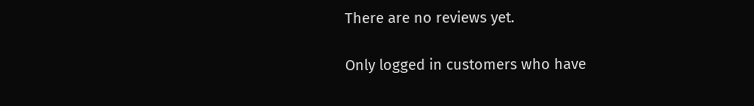There are no reviews yet.

Only logged in customers who have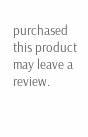purchased this product may leave a review.